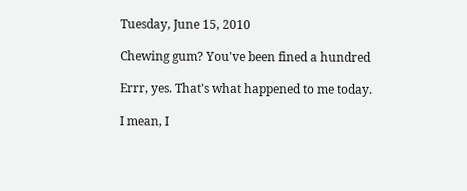Tuesday, June 15, 2010

Chewing gum? You've been fined a hundred

Errr, yes. That's what happened to me today.

I mean, I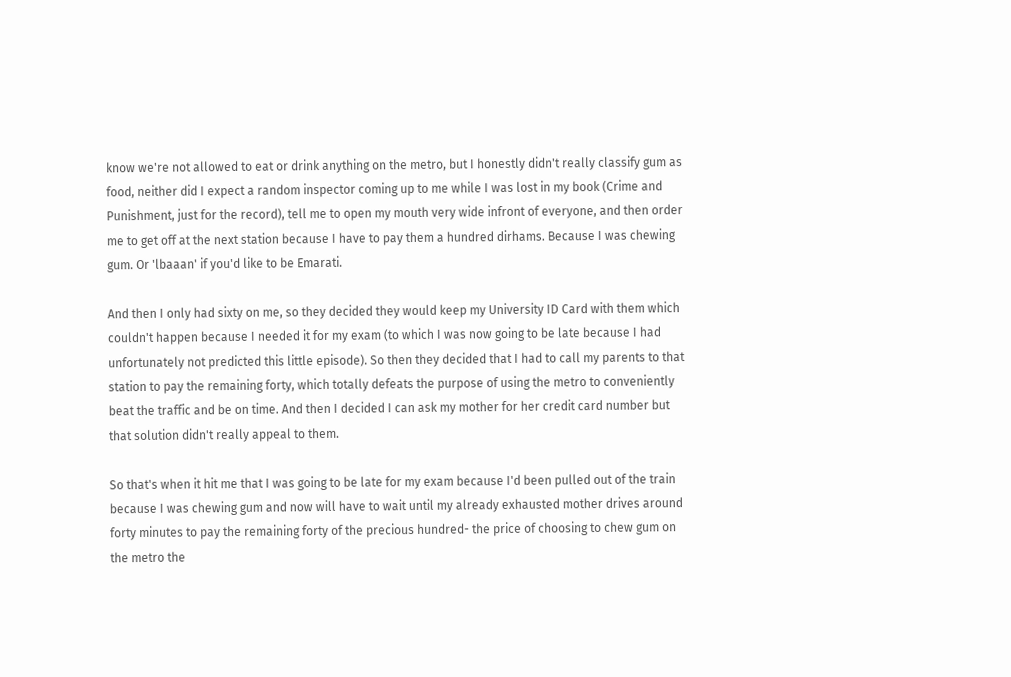know we're not allowed to eat or drink anything on the metro, but I honestly didn't really classify gum as food, neither did I expect a random inspector coming up to me while I was lost in my book (Crime and Punishment, just for the record), tell me to open my mouth very wide infront of everyone, and then order me to get off at the next station because I have to pay them a hundred dirhams. Because I was chewing gum. Or 'lbaaan' if you'd like to be Emarati.

And then I only had sixty on me, so they decided they would keep my University ID Card with them which couldn't happen because I needed it for my exam (to which I was now going to be late because I had unfortunately not predicted this little episode). So then they decided that I had to call my parents to that station to pay the remaining forty, which totally defeats the purpose of using the metro to conveniently beat the traffic and be on time. And then I decided I can ask my mother for her credit card number but that solution didn't really appeal to them.

So that's when it hit me that I was going to be late for my exam because I'd been pulled out of the train because I was chewing gum and now will have to wait until my already exhausted mother drives around forty minutes to pay the remaining forty of the precious hundred- the price of choosing to chew gum on the metro the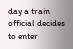day a train official decides to enter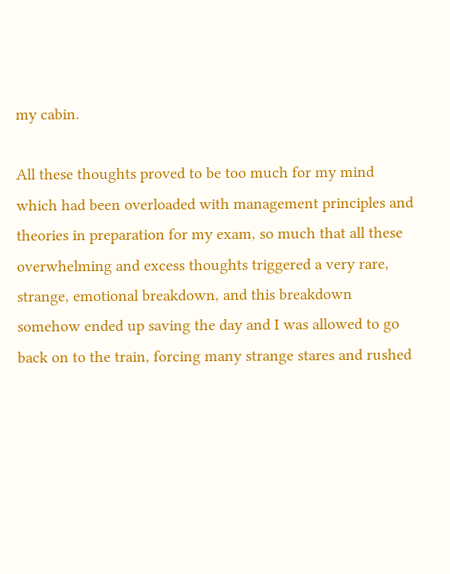my cabin.

All these thoughts proved to be too much for my mind which had been overloaded with management principles and theories in preparation for my exam, so much that all these overwhelming and excess thoughts triggered a very rare, strange, emotional breakdown, and this breakdown somehow ended up saving the day and I was allowed to go back on to the train, forcing many strange stares and rushed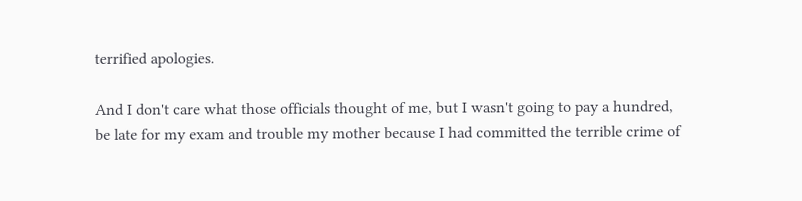terrified apologies.

And I don't care what those officials thought of me, but I wasn't going to pay a hundred, be late for my exam and trouble my mother because I had committed the terrible crime of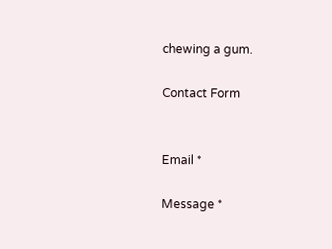chewing a gum.

Contact Form


Email *

Message *